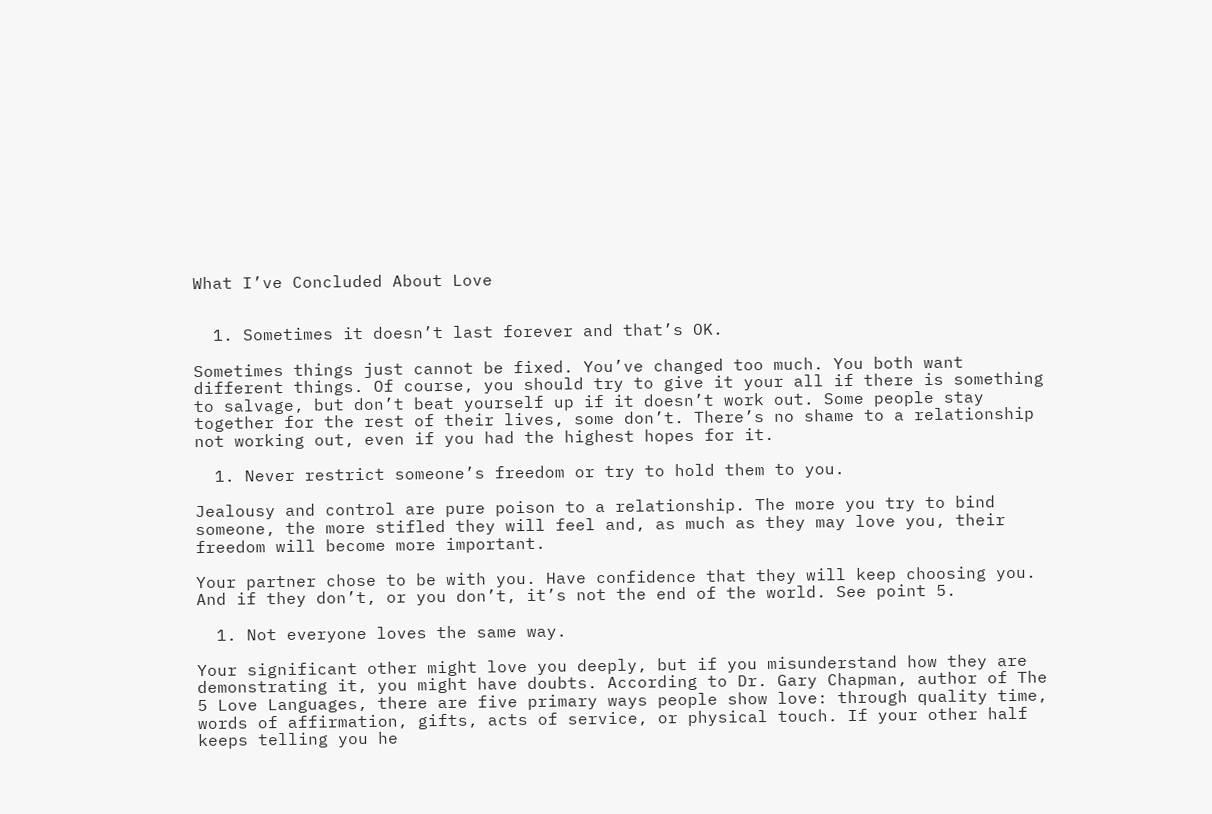What I’ve Concluded About Love


  1. Sometimes it doesn’t last forever and that’s OK.

Sometimes things just cannot be fixed. You’ve changed too much. You both want different things. Of course, you should try to give it your all if there is something to salvage, but don’t beat yourself up if it doesn’t work out. Some people stay together for the rest of their lives, some don’t. There’s no shame to a relationship not working out, even if you had the highest hopes for it.

  1. Never restrict someone’s freedom or try to hold them to you.

Jealousy and control are pure poison to a relationship. The more you try to bind someone, the more stifled they will feel and, as much as they may love you, their freedom will become more important.

Your partner chose to be with you. Have confidence that they will keep choosing you. And if they don’t, or you don’t, it’s not the end of the world. See point 5.

  1. Not everyone loves the same way.

Your significant other might love you deeply, but if you misunderstand how they are demonstrating it, you might have doubts. According to Dr. Gary Chapman, author of The 5 Love Languages, there are five primary ways people show love: through quality time, words of affirmation, gifts, acts of service, or physical touch. If your other half keeps telling you he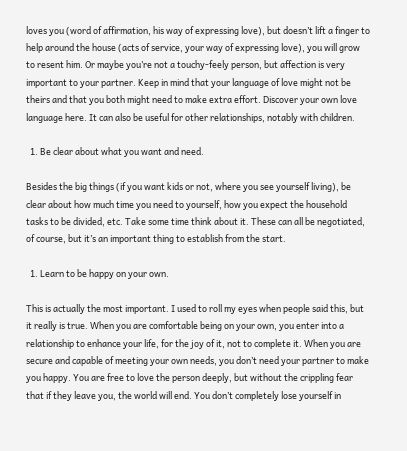loves you (word of affirmation, his way of expressing love), but doesn’t lift a finger to help around the house (acts of service, your way of expressing love), you will grow to resent him. Or maybe you’re not a touchy-feely person, but affection is very important to your partner. Keep in mind that your language of love might not be theirs and that you both might need to make extra effort. Discover your own love language here. It can also be useful for other relationships, notably with children.

  1. Be clear about what you want and need.

Besides the big things (if you want kids or not, where you see yourself living), be clear about how much time you need to yourself, how you expect the household tasks to be divided, etc. Take some time think about it. These can all be negotiated, of course, but it’s an important thing to establish from the start.

  1. Learn to be happy on your own.

This is actually the most important. I used to roll my eyes when people said this, but it really is true. When you are comfortable being on your own, you enter into a relationship to enhance your life, for the joy of it, not to complete it. When you are secure and capable of meeting your own needs, you don’t need your partner to make you happy. You are free to love the person deeply, but without the crippling fear that if they leave you, the world will end. You don’t completely lose yourself in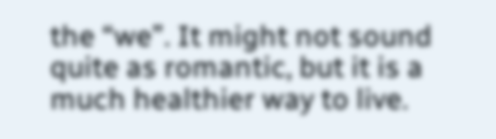the “we”. It might not sound quite as romantic, but it is a much healthier way to live.